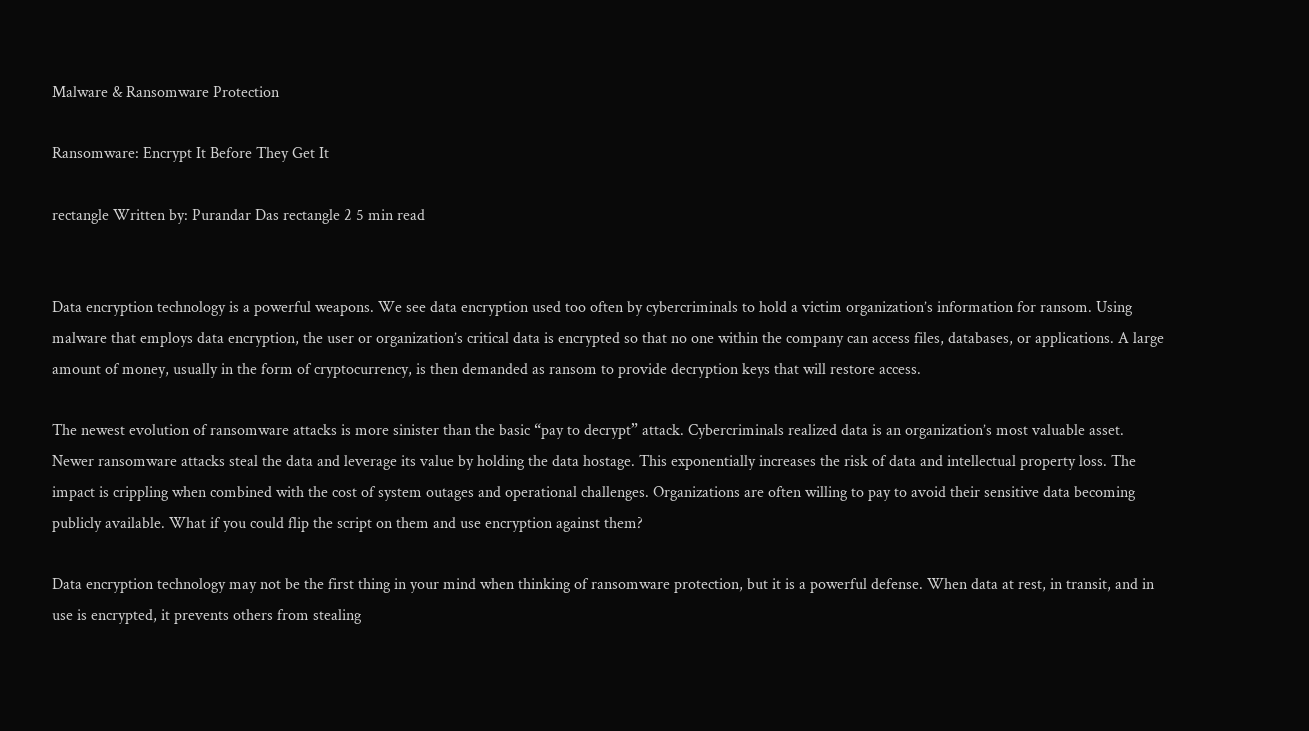Malware & Ransomware Protection

Ransomware: Encrypt It Before They Get It

rectangle Written by: Purandar Das rectangle 2 5 min read


Data encryption technology is a powerful weapons. We see data encryption used too often by cybercriminals to hold a victim organization’s information for ransom. Using malware that employs data encryption, the user or organization’s critical data is encrypted so that no one within the company can access files, databases, or applications. A large amount of money, usually in the form of cryptocurrency, is then demanded as ransom to provide decryption keys that will restore access.

The newest evolution of ransomware attacks is more sinister than the basic “pay to decrypt” attack. Cybercriminals realized data is an organization’s most valuable asset. Newer ransomware attacks steal the data and leverage its value by holding the data hostage. This exponentially increases the risk of data and intellectual property loss. The impact is crippling when combined with the cost of system outages and operational challenges. Organizations are often willing to pay to avoid their sensitive data becoming publicly available. What if you could flip the script on them and use encryption against them?

Data encryption technology may not be the first thing in your mind when thinking of ransomware protection, but it is a powerful defense. When data at rest, in transit, and in use is encrypted, it prevents others from stealing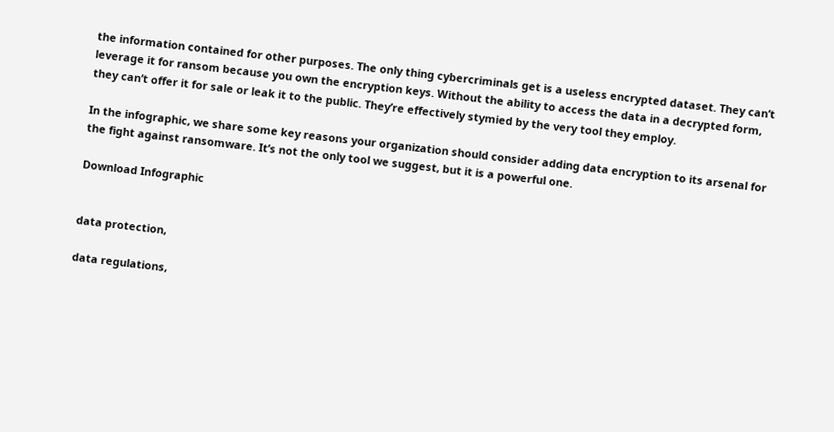the information contained for other purposes. The only thing cybercriminals get is a useless encrypted dataset. They can’t leverage it for ransom because you own the encryption keys. Without the ability to access the data in a decrypted form, they can’t offer it for sale or leak it to the public. They’re effectively stymied by the very tool they employ.

In the infographic, we share some key reasons your organization should consider adding data encryption to its arsenal for the fight against ransomware. It’s not the only tool we suggest, but it is a powerful one.

Download Infographic


data protection,

data regulations,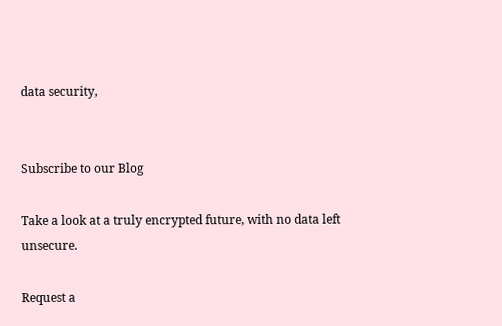data security,


Subscribe to our Blog

Take a look at a truly encrypted future, with no data left unsecure.

Request a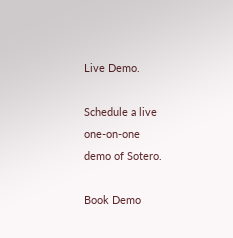Live Demo.

Schedule a live one-on-one
demo of Sotero.

Book Demo